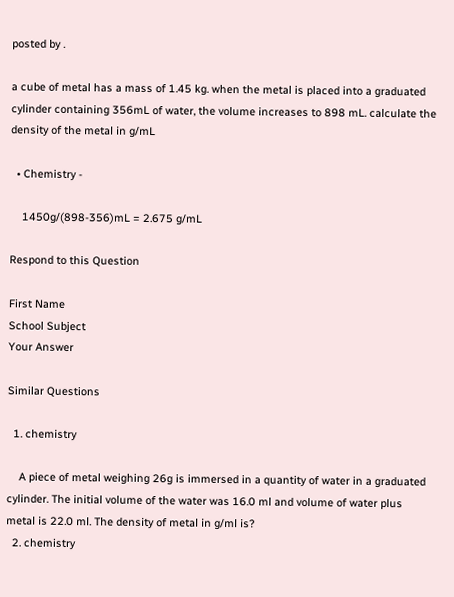posted by .

a cube of metal has a mass of 1.45 kg. when the metal is placed into a graduated cylinder containing 356mL of water, the volume increases to 898 mL. calculate the density of the metal in g/mL

  • Chemistry -

    1450g/(898-356)mL = 2.675 g/mL

Respond to this Question

First Name
School Subject
Your Answer

Similar Questions

  1. chemistry

    A piece of metal weighing 26g is immersed in a quantity of water in a graduated cylinder. The initial volume of the water was 16.0 ml and volume of water plus metal is 22.0 ml. The density of metal in g/ml is?
  2. chemistry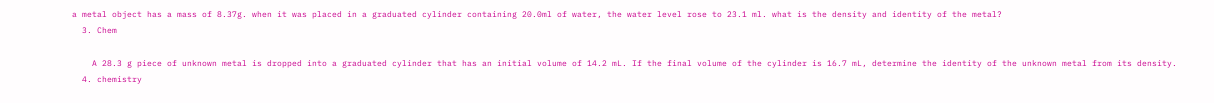a metal object has a mass of 8.37g. when it was placed in a graduated cylinder containing 20.0ml of water, the water level rose to 23.1 ml. what is the density and identity of the metal?
  3. Chem

    A 28.3 g piece of unknown metal is dropped into a graduated cylinder that has an initial volume of 14.2 mL. If the final volume of the cylinder is 16.7 mL, determine the identity of the unknown metal from its density.
  4. chemistry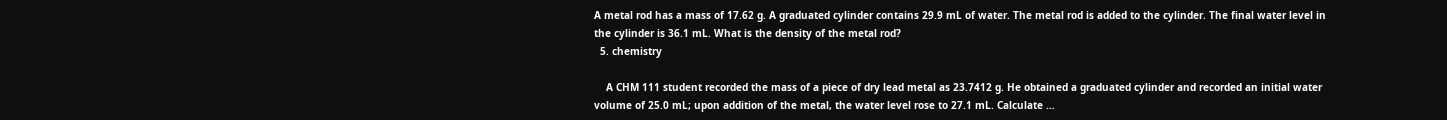A metal rod has a mass of 17.62 g. A graduated cylinder contains 29.9 mL of water. The metal rod is added to the cylinder. The final water level in the cylinder is 36.1 mL. What is the density of the metal rod?
  5. chemistry

    A CHM 111 student recorded the mass of a piece of dry lead metal as 23.7412 g. He obtained a graduated cylinder and recorded an initial water volume of 25.0 mL; upon addition of the metal, the water level rose to 27.1 mL. Calculate …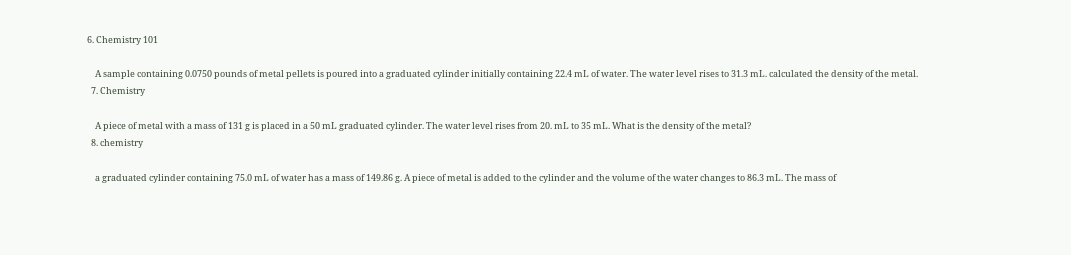6. Chemistry 101

    A sample containing 0.0750 pounds of metal pellets is poured into a graduated cylinder initially containing 22.4 mL of water. The water level rises to 31.3 mL. calculated the density of the metal.
  7. Chemistry

    A piece of metal with a mass of 131 g is placed in a 50 mL graduated cylinder. The water level rises from 20. mL to 35 mL. What is the density of the metal?
  8. chemistry

    a graduated cylinder containing 75.0 mL of water has a mass of 149.86 g. A piece of metal is added to the cylinder and the volume of the water changes to 86.3 mL. The mass of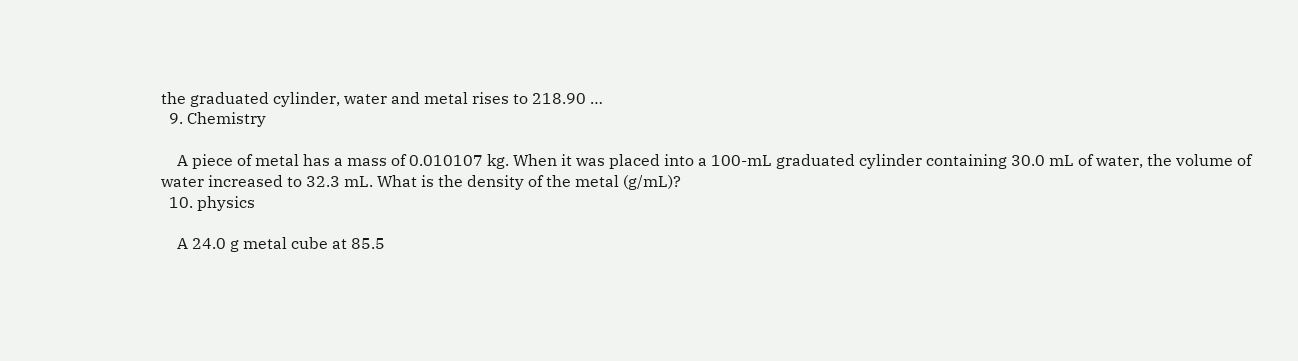the graduated cylinder, water and metal rises to 218.90 …
  9. Chemistry

    A piece of metal has a mass of 0.010107 kg. When it was placed into a 100-mL graduated cylinder containing 30.0 mL of water, the volume of water increased to 32.3 mL. What is the density of the metal (g/mL)?
  10. physics

    A 24.0 g metal cube at 85.5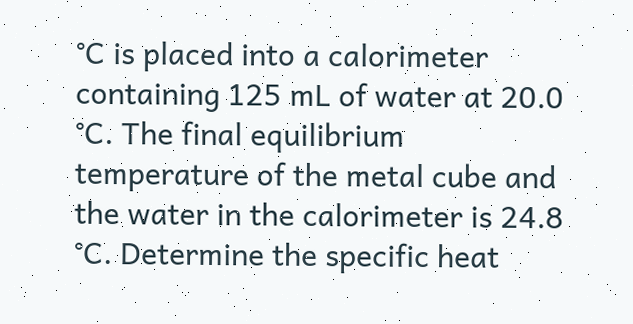°C is placed into a calorimeter containing 125 mL of water at 20.0 °C. The final equilibrium temperature of the metal cube and the water in the calorimeter is 24.8 °C. Determine the specific heat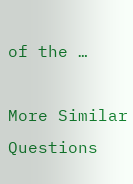of the …

More Similar Questions